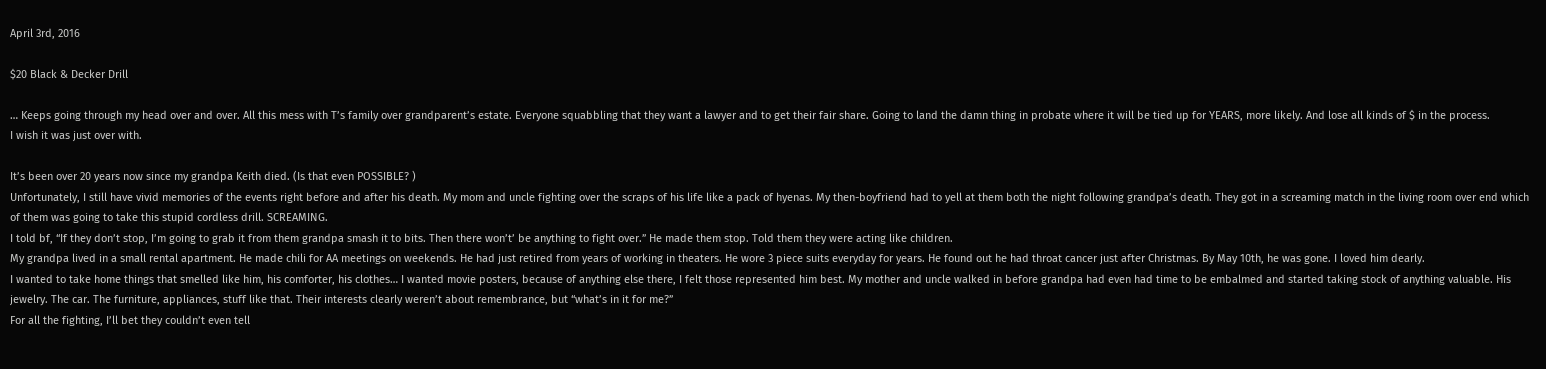April 3rd, 2016

$20 Black & Decker Drill

… Keeps going through my head over and over. All this mess with T’s family over grandparent’s estate. Everyone squabbling that they want a lawyer and to get their fair share. Going to land the damn thing in probate where it will be tied up for YEARS, more likely. And lose all kinds of $ in the process.
I wish it was just over with.

It’s been over 20 years now since my grandpa Keith died. (Is that even POSSIBLE? )
Unfortunately, I still have vivid memories of the events right before and after his death. My mom and uncle fighting over the scraps of his life like a pack of hyenas. My then-boyfriend had to yell at them both the night following grandpa’s death. They got in a screaming match in the living room over end which of them was going to take this stupid cordless drill. SCREAMING.
I told bf, “If they don’t stop, I’m going to grab it from them grandpa smash it to bits. Then there won’t’ be anything to fight over.” He made them stop. Told them they were acting like children.
My grandpa lived in a small rental apartment. He made chili for AA meetings on weekends. He had just retired from years of working in theaters. He wore 3 piece suits everyday for years. He found out he had throat cancer just after Christmas. By May 10th, he was gone. I loved him dearly.
I wanted to take home things that smelled like him, his comforter, his clothes… I wanted movie posters, because of anything else there, I felt those represented him best. My mother and uncle walked in before grandpa had even had time to be embalmed and started taking stock of anything valuable. His jewelry. The car. The furniture, appliances, stuff like that. Their interests clearly weren’t about remembrance, but “what’s in it for me?”
For all the fighting, I’ll bet they couldn’t even tell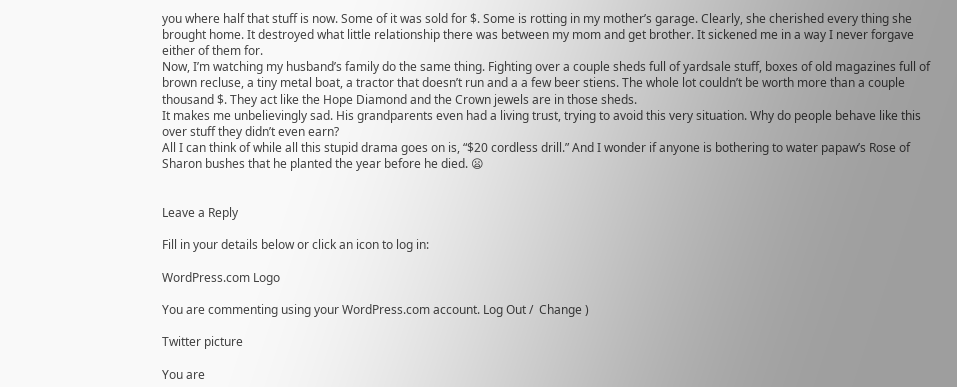you where half that stuff is now. Some of it was sold for $. Some is rotting in my mother’s garage. Clearly, she cherished every thing she brought home. It destroyed what little relationship there was between my mom and get brother. It sickened me in a way I never forgave either of them for.
Now, I’m watching my husband’s family do the same thing. Fighting over a couple sheds full of yardsale stuff, boxes of old magazines full of brown recluse, a tiny metal boat, a tractor that doesn’t run and a a few beer stiens. The whole lot couldn’t be worth more than a couple thousand $. They act like the Hope Diamond and the Crown jewels are in those sheds.
It makes me unbelievingly sad. His grandparents even had a living trust, trying to avoid this very situation. Why do people behave like this over stuff they didn’t even earn?
All I can think of while all this stupid drama goes on is, “$20 cordless drill.” And I wonder if anyone is bothering to water papaw’s Rose of Sharon bushes that he planted the year before he died. 😦


Leave a Reply

Fill in your details below or click an icon to log in:

WordPress.com Logo

You are commenting using your WordPress.com account. Log Out /  Change )

Twitter picture

You are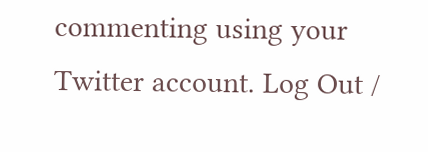commenting using your Twitter account. Log Out /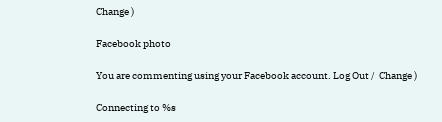Change )

Facebook photo

You are commenting using your Facebook account. Log Out /  Change )

Connecting to %s